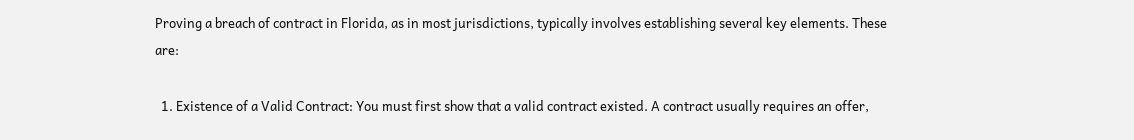Proving a breach of contract in Florida, as in most jurisdictions, typically involves establishing several key elements. These are:

  1. Existence of a Valid Contract: You must first show that a valid contract existed. A contract usually requires an offer,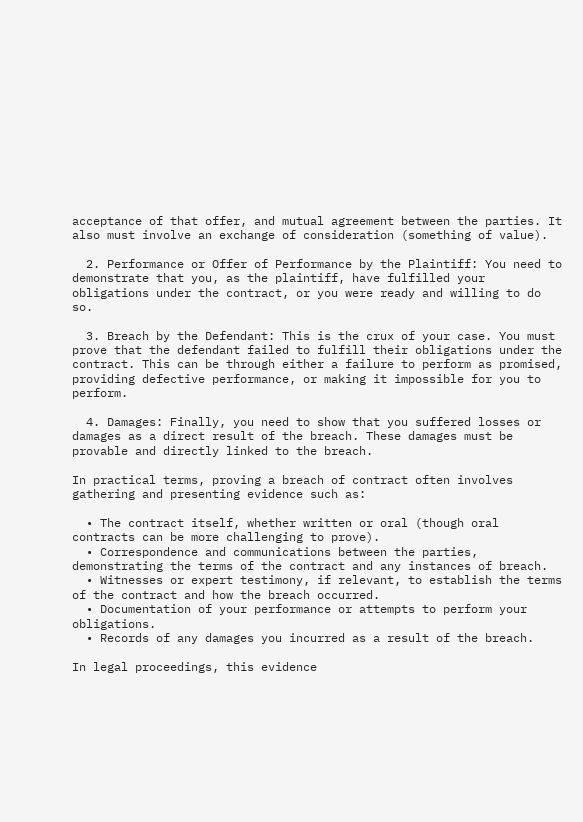acceptance of that offer, and mutual agreement between the parties. It also must involve an exchange of consideration (something of value).

  2. Performance or Offer of Performance by the Plaintiff: You need to demonstrate that you, as the plaintiff, have fulfilled your obligations under the contract, or you were ready and willing to do so.

  3. Breach by the Defendant: This is the crux of your case. You must prove that the defendant failed to fulfill their obligations under the contract. This can be through either a failure to perform as promised, providing defective performance, or making it impossible for you to perform.

  4. Damages: Finally, you need to show that you suffered losses or damages as a direct result of the breach. These damages must be provable and directly linked to the breach.

In practical terms, proving a breach of contract often involves gathering and presenting evidence such as:

  • The contract itself, whether written or oral (though oral contracts can be more challenging to prove).
  • Correspondence and communications between the parties, demonstrating the terms of the contract and any instances of breach.
  • Witnesses or expert testimony, if relevant, to establish the terms of the contract and how the breach occurred.
  • Documentation of your performance or attempts to perform your obligations.
  • Records of any damages you incurred as a result of the breach.

In legal proceedings, this evidence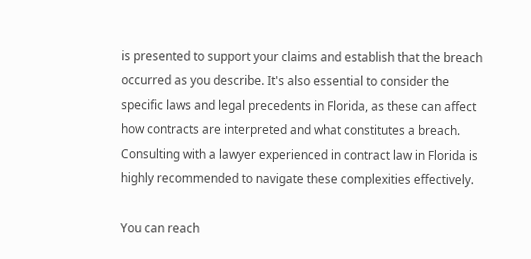is presented to support your claims and establish that the breach occurred as you describe. It's also essential to consider the specific laws and legal precedents in Florida, as these can affect how contracts are interpreted and what constitutes a breach. Consulting with a lawyer experienced in contract law in Florida is highly recommended to navigate these complexities effectively.

You can reach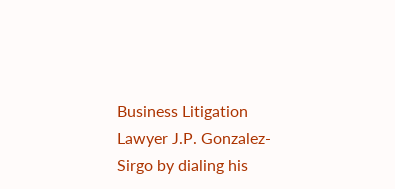Business Litigation Lawyer J.P. Gonzalez-Sirgo by dialing his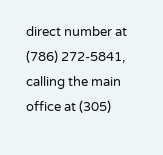direct number at (786) 272-5841, calling the main office at (305)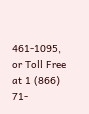461-1095, or Toll Free at 1 (866) 71-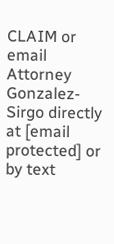CLAIM or email Attorney Gonzalez-Sirgo directly at [email protected] or by text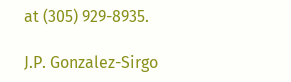at (305) 929-8935.

J.P. Gonzalez-Sirgo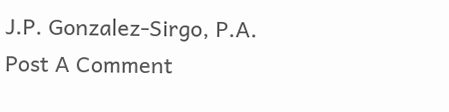J.P. Gonzalez-Sirgo, P.A.
Post A Comment